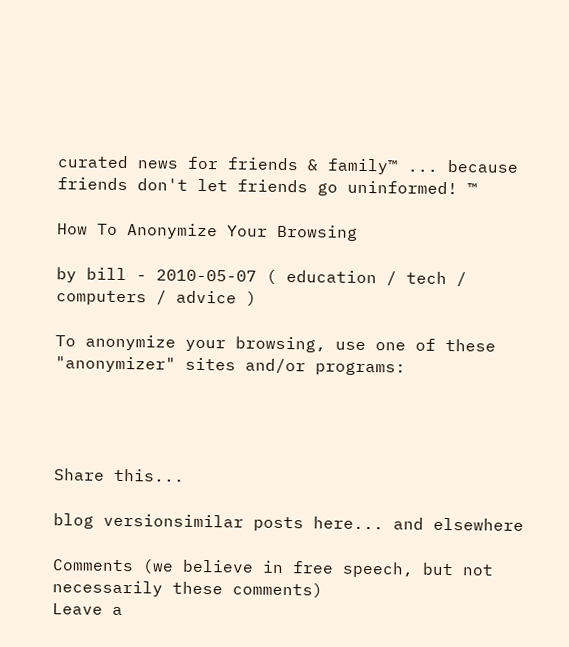curated news for friends & family™ ... because friends don't let friends go uninformed! ™

How To Anonymize Your Browsing

by bill - 2010-05-07 ( education / tech / computers / advice )

To anonymize your browsing, use one of these "anonymizer" sites and/or programs:




Share this...

blog versionsimilar posts here... and elsewhere

Comments (we believe in free speech, but not necessarily these comments)
Leave a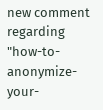new comment regarding "how-to-anonymize-your-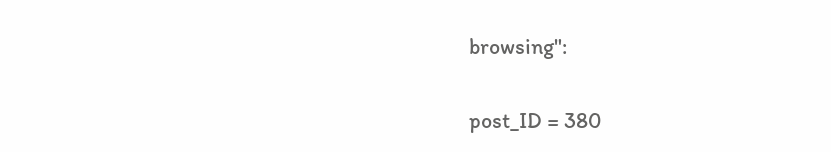browsing":

post_ID = 380